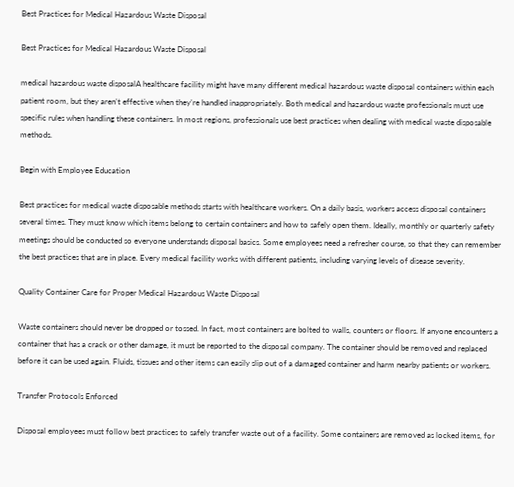Best Practices for Medical Hazardous Waste Disposal

Best Practices for Medical Hazardous Waste Disposal

medical hazardous waste disposalA healthcare facility might have many different medical hazardous waste disposal containers within each patient room, but they aren’t effective when they’re handled inappropriately. Both medical and hazardous waste professionals must use specific rules when handling these containers. In most regions, professionals use best practices when dealing with medical waste disposable methods.

Begin with Employee Education

Best practices for medical waste disposable methods starts with healthcare workers. On a daily basis, workers access disposal containers several times. They must know which items belong to certain containers and how to safely open them. Ideally, monthly or quarterly safety meetings should be conducted so everyone understands disposal basics. Some employees need a refresher course, so that they can remember the best practices that are in place. Every medical facility works with different patients, including varying levels of disease severity.

Quality Container Care for Proper Medical Hazardous Waste Disposal

Waste containers should never be dropped or tossed. In fact, most containers are bolted to walls, counters or floors. If anyone encounters a container that has a crack or other damage, it must be reported to the disposal company. The container should be removed and replaced before it can be used again. Fluids, tissues and other items can easily slip out of a damaged container and harm nearby patients or workers.

Transfer Protocols Enforced

Disposal employees must follow best practices to safely transfer waste out of a facility. Some containers are removed as locked items, for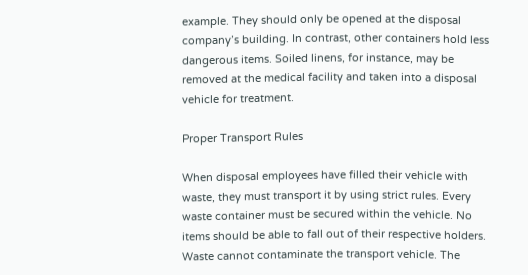example. They should only be opened at the disposal company’s building. In contrast, other containers hold less dangerous items. Soiled linens, for instance, may be removed at the medical facility and taken into a disposal vehicle for treatment.

Proper Transport Rules

When disposal employees have filled their vehicle with waste, they must transport it by using strict rules. Every waste container must be secured within the vehicle. No items should be able to fall out of their respective holders. Waste cannot contaminate the transport vehicle. The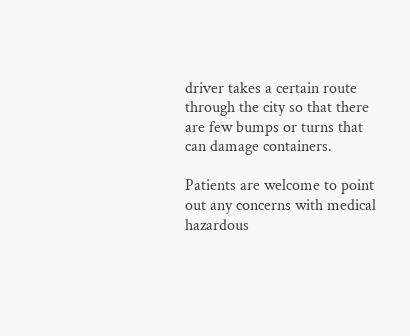driver takes a certain route through the city so that there are few bumps or turns that can damage containers.

Patients are welcome to point out any concerns with medical hazardous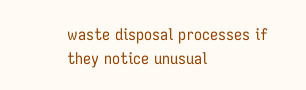waste disposal processes if they notice unusual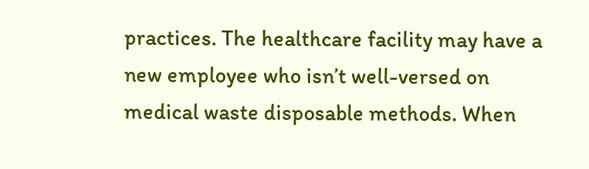practices. The healthcare facility may have a new employee who isn’t well-versed on medical waste disposable methods. When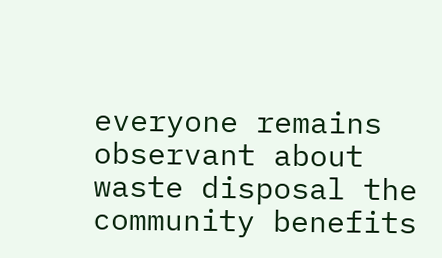everyone remains observant about waste disposal the community benefits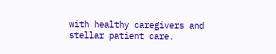with healthy caregivers and stellar patient care.